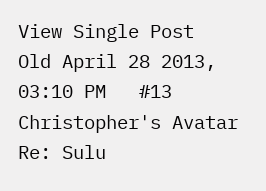View Single Post
Old April 28 2013, 03:10 PM   #13
Christopher's Avatar
Re: Sulu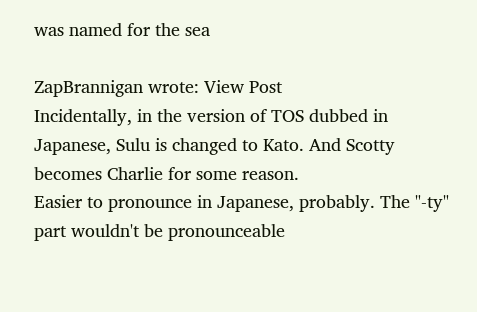was named for the sea

ZapBrannigan wrote: View Post
Incidentally, in the version of TOS dubbed in Japanese, Sulu is changed to Kato. And Scotty becomes Charlie for some reason.
Easier to pronounce in Japanese, probably. The "-ty" part wouldn't be pronounceable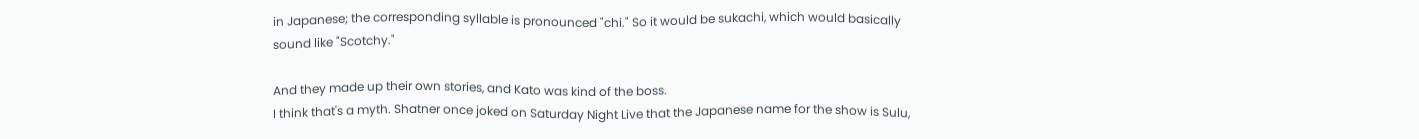in Japanese; the corresponding syllable is pronounced "chi." So it would be sukachi, which would basically sound like "Scotchy."

And they made up their own stories, and Kato was kind of the boss.
I think that's a myth. Shatner once joked on Saturday Night Live that the Japanese name for the show is Sulu,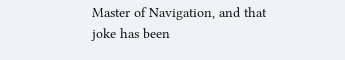Master of Navigation, and that joke has been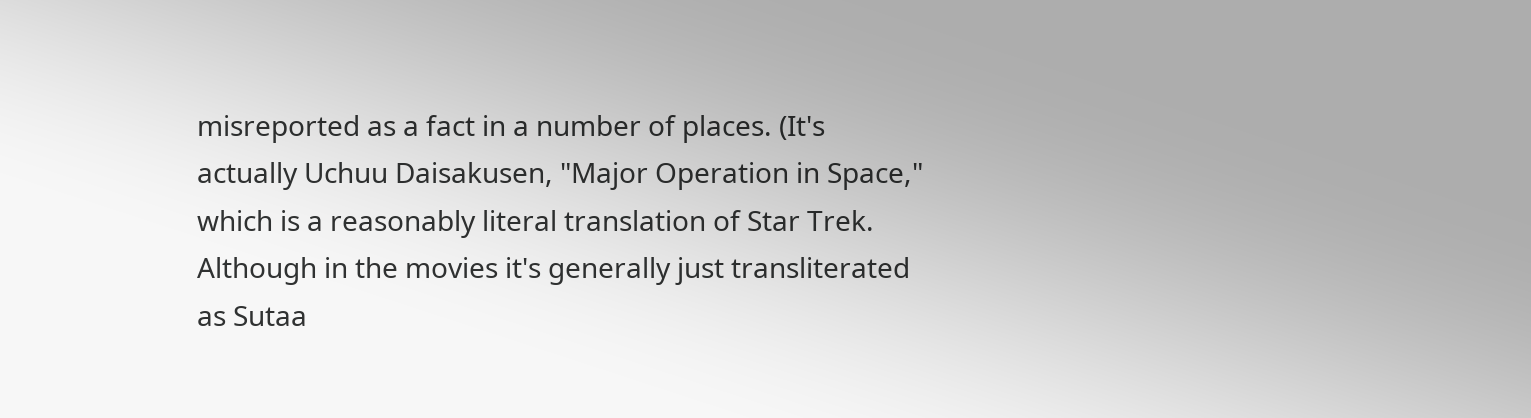misreported as a fact in a number of places. (It's actually Uchuu Daisakusen, "Major Operation in Space," which is a reasonably literal translation of Star Trek. Although in the movies it's generally just transliterated as Sutaa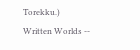Torekku.)
Written Worlds --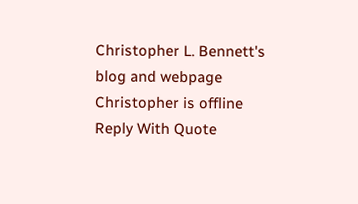Christopher L. Bennett's blog and webpage
Christopher is offline   Reply With Quote